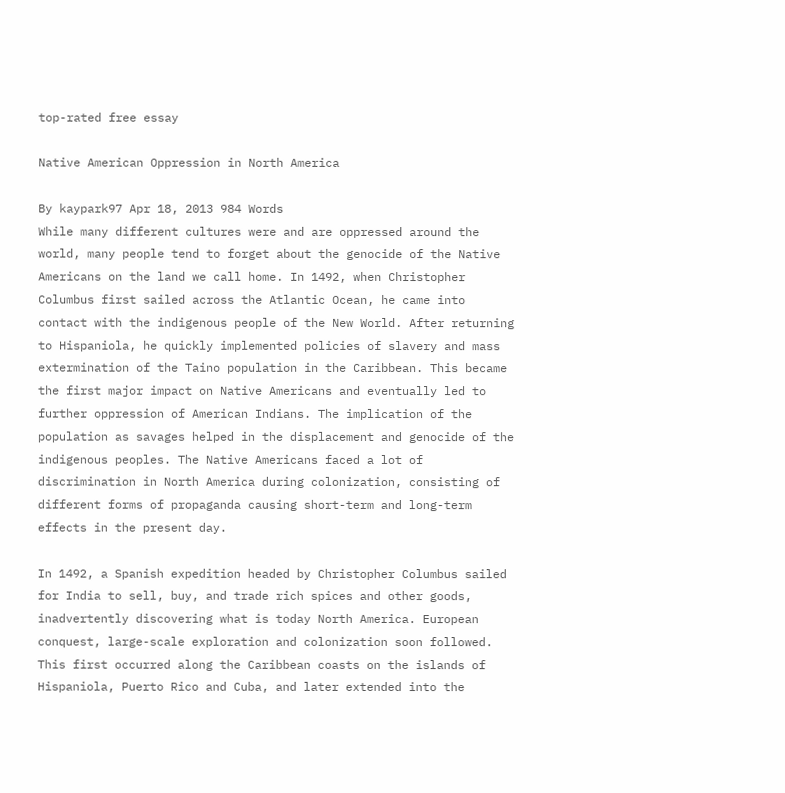top-rated free essay

Native American Oppression in North America

By kaypark97 Apr 18, 2013 984 Words
While many different cultures were and are oppressed around the world, many people tend to forget about the genocide of the Native Americans on the land we call home. In 1492, when Christopher Columbus first sailed across the Atlantic Ocean, he came into contact with the indigenous people of the New World. After returning to Hispaniola, he quickly implemented policies of slavery and mass extermination of the Taino population in the Caribbean. This became the first major impact on Native Americans and eventually led to further oppression of American Indians. The implication of the population as savages helped in the displacement and genocide of the indigenous peoples. The Native Americans faced a lot of discrimination in North America during colonization, consisting of different forms of propaganda causing short-term and long-term effects in the present day.

In 1492, a Spanish expedition headed by Christopher Columbus sailed for India to sell, buy, and trade rich spices and other goods, inadvertently discovering what is today North America. European conquest, large-scale exploration and colonization soon followed. This first occurred along the Caribbean coasts on the islands of Hispaniola, Puerto Rico and Cuba, and later extended into the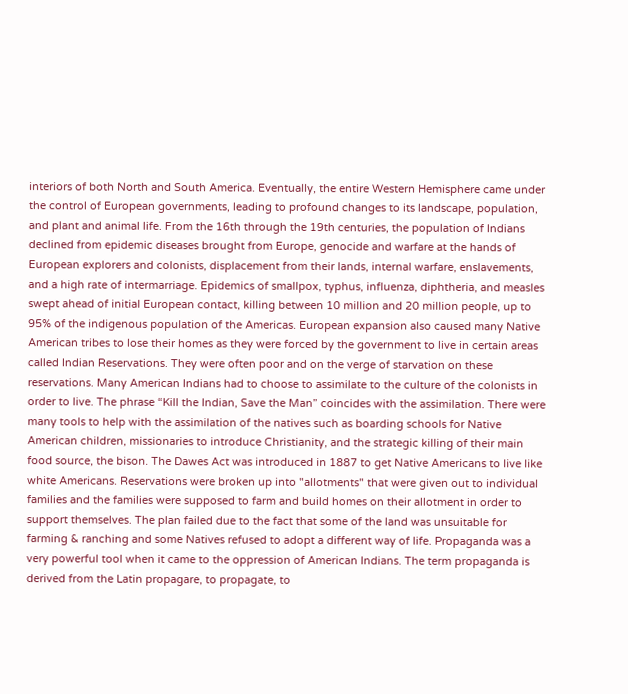interiors of both North and South America. Eventually, the entire Western Hemisphere came under the control of European governments, leading to profound changes to its landscape, population, and plant and animal life. From the 16th through the 19th centuries, the population of Indians declined from epidemic diseases brought from Europe, genocide and warfare at the hands of European explorers and colonists, displacement from their lands, internal warfare, enslavements, and a high rate of intermarriage. Epidemics of smallpox, typhus, influenza, diphtheria, and measles swept ahead of initial European contact, killing between 10 million and 20 million people, up to 95% of the indigenous population of the Americas. European expansion also caused many Native American tribes to lose their homes as they were forced by the government to live in certain areas called Indian Reservations. They were often poor and on the verge of starvation on these reservations. Many American Indians had to choose to assimilate to the culture of the colonists in order to live. The phrase “Kill the Indian, Save the Man” coincides with the assimilation. There were many tools to help with the assimilation of the natives such as boarding schools for Native American children, missionaries to introduce Christianity, and the strategic killing of their main food source, the bison. The Dawes Act was introduced in 1887 to get Native Americans to live like white Americans. Reservations were broken up into "allotments" that were given out to individual families and the families were supposed to farm and build homes on their allotment in order to support themselves. The plan failed due to the fact that some of the land was unsuitable for farming & ranching and some Natives refused to adopt a different way of life. Propaganda was a very powerful tool when it came to the oppression of American Indians. The term propaganda is derived from the Latin propagare, to propagate, to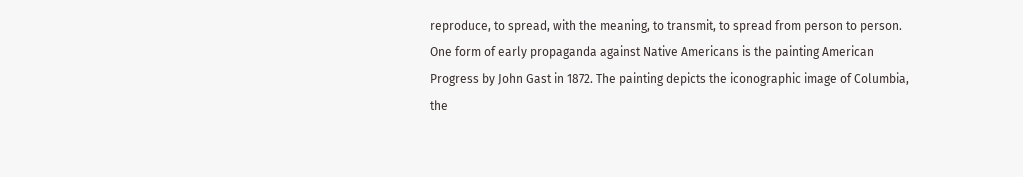reproduce, to spread, with the meaning, to transmit, to spread from person to person. One form of early propaganda against Native Americans is the painting American Progress by John Gast in 1872. The painting depicts the iconographic image of Columbia, the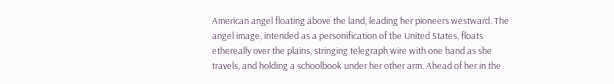American angel floating above the land, leading her pioneers westward. The angel image, intended as a personification of the United States, floats ethereally over the plains, stringing telegraph wire with one hand as she travels, and holding a schoolbook under her other arm. Ahead of her in the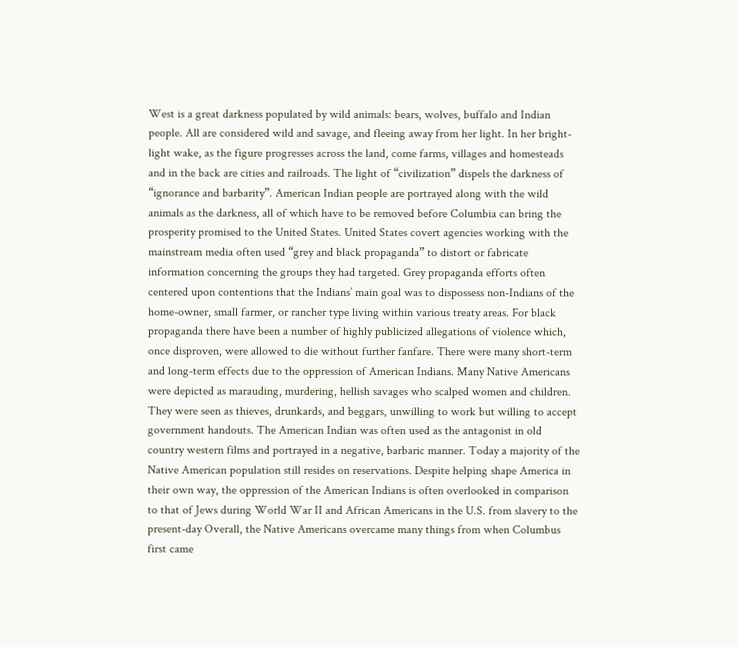West is a great darkness populated by wild animals: bears, wolves, buffalo and Indian people. All are considered wild and savage, and fleeing away from her light. In her bright-light wake, as the figure progresses across the land, come farms, villages and homesteads and in the back are cities and railroads. The light of “civilization” dispels the darkness of “ignorance and barbarity”. American Indian people are portrayed along with the wild animals as the darkness, all of which have to be removed before Columbia can bring the prosperity promised to the United States. United States covert agencies working with the mainstream media often used “grey and black propaganda” to distort or fabricate information concerning the groups they had targeted. Grey propaganda efforts often centered upon contentions that the Indians’ main goal was to dispossess non-Indians of the home-owner, small farmer, or rancher type living within various treaty areas. For black propaganda there have been a number of highly publicized allegations of violence which, once disproven, were allowed to die without further fanfare. There were many short-term and long-term effects due to the oppression of American Indians. Many Native Americans were depicted as marauding, murdering, hellish savages who scalped women and children. They were seen as thieves, drunkards, and beggars, unwilling to work but willing to accept government handouts. The American Indian was often used as the antagonist in old country western films and portrayed in a negative, barbaric manner. Today a majority of the Native American population still resides on reservations. Despite helping shape America in their own way, the oppression of the American Indians is often overlooked in comparison to that of Jews during World War II and African Americans in the U.S. from slavery to the present-day Overall, the Native Americans overcame many things from when Columbus first came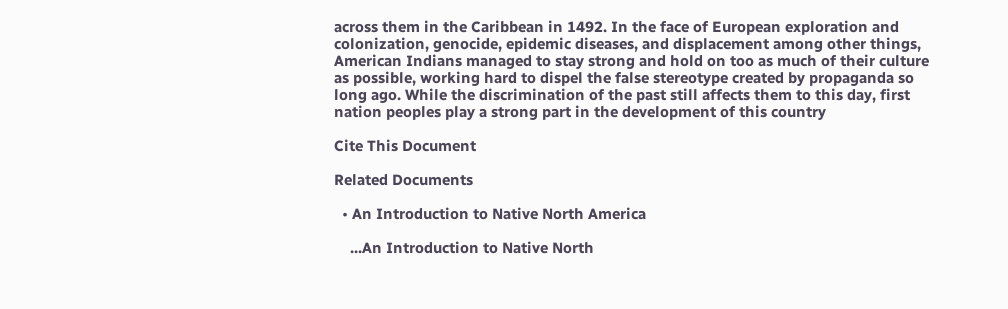across them in the Caribbean in 1492. In the face of European exploration and colonization, genocide, epidemic diseases, and displacement among other things, American Indians managed to stay strong and hold on too as much of their culture as possible, working hard to dispel the false stereotype created by propaganda so long ago. While the discrimination of the past still affects them to this day, first nation peoples play a strong part in the development of this country

Cite This Document

Related Documents

  • An Introduction to Native North America

    ...An Introduction to Native North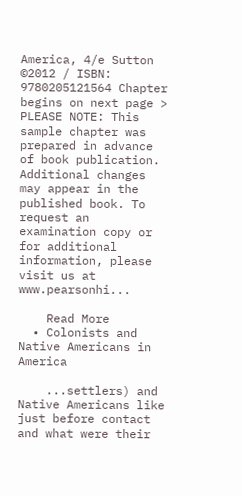America, 4/e Sutton ©2012 / ISBN: 9780205121564 Chapter begins on next page > PLEASE NOTE: This sample chapter was prepared in advance of book publication. Additional changes may appear in the published book. To request an examination copy or for additional information, please visit us at www.pearsonhi...

    Read More
  • Colonists and Native Americans in America

    ...settlers) and Native Americans like just before contact and what were their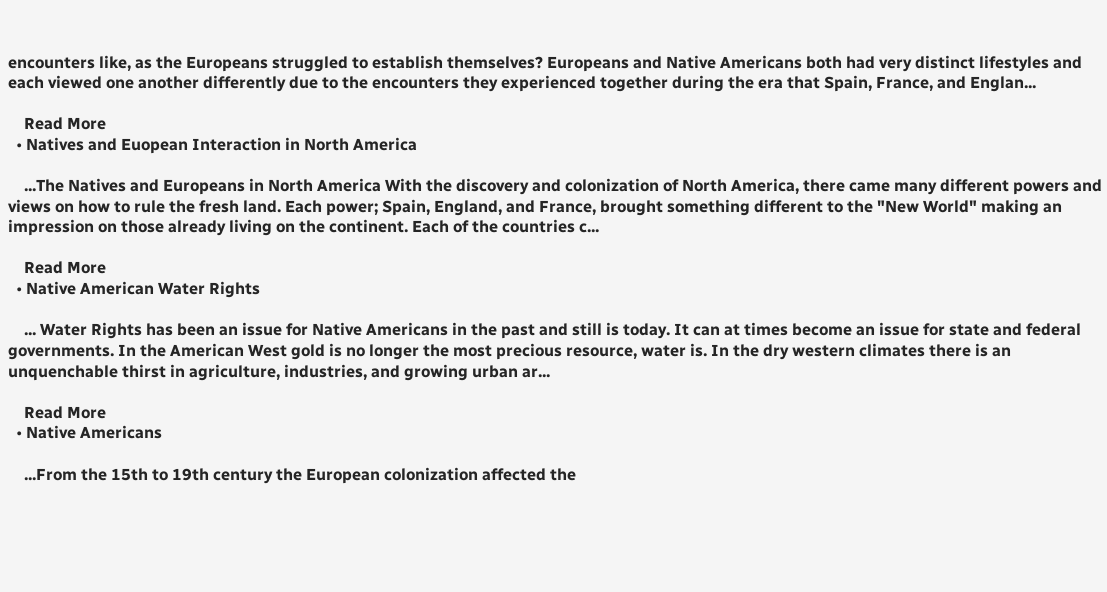encounters like, as the Europeans struggled to establish themselves? Europeans and Native Americans both had very distinct lifestyles and each viewed one another differently due to the encounters they experienced together during the era that Spain, France, and Englan...

    Read More
  • Natives and Euopean Interaction in North America

    ...The Natives and Europeans in North America With the discovery and colonization of North America, there came many different powers and views on how to rule the fresh land. Each power; Spain, England, and France, brought something different to the "New World" making an impression on those already living on the continent. Each of the countries c...

    Read More
  • Native American Water Rights

    ... Water Rights has been an issue for Native Americans in the past and still is today. It can at times become an issue for state and federal governments. In the American West gold is no longer the most precious resource, water is. In the dry western climates there is an unquenchable thirst in agriculture, industries, and growing urban ar...

    Read More
  • Native Americans

    ...From the 15th to 19th century the European colonization affected the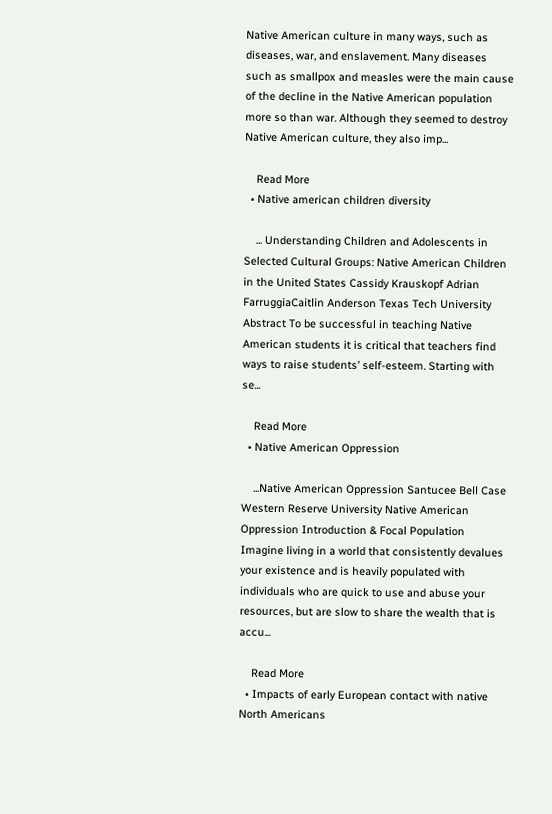Native American culture in many ways, such as diseases, war, and enslavement. Many diseases such as smallpox and measles were the main cause of the decline in the Native American population more so than war. Although they seemed to destroy Native American culture, they also imp...

    Read More
  • Native american children diversity

    ... Understanding Children and Adolescents in Selected Cultural Groups: Native American Children in the United States Cassidy Krauskopf Adrian FarruggiaCaitlin Anderson Texas Tech University Abstract To be successful in teaching Native American students it is critical that teachers find ways to raise students’ self-esteem. Starting with se...

    Read More
  • Native American Oppression

    ...Native American Oppression Santucee Bell Case Western Reserve University Native American Oppression Introduction & Focal Population Imagine living in a world that consistently devalues your existence and is heavily populated with individuals who are quick to use and abuse your resources, but are slow to share the wealth that is accu...

    Read More
  • Impacts of early European contact with native North Americans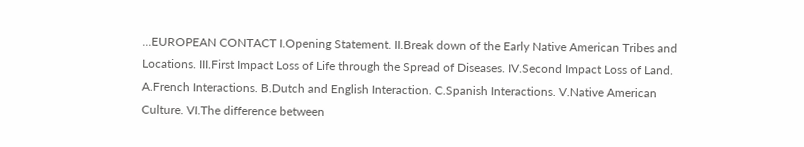...EUROPEAN CONTACT I.Opening Statement. II.Break down of the Early Native American Tribes and Locations. III.First Impact Loss of Life through the Spread of Diseases. IV.Second Impact Loss of Land. A.French Interactions. B.Dutch and English Interaction. C.Spanish Interactions. V.Native American Culture. VI.The difference between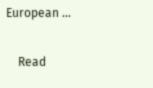European ...

    Read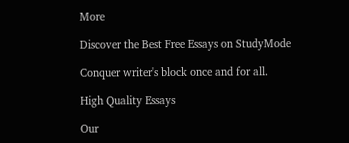More

Discover the Best Free Essays on StudyMode

Conquer writer's block once and for all.

High Quality Essays

Our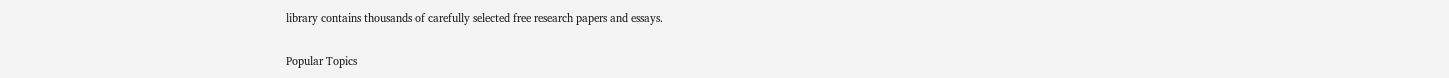library contains thousands of carefully selected free research papers and essays.

Popular Topics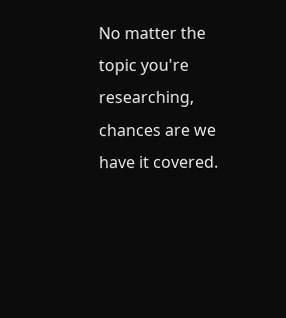No matter the topic you're researching, chances are we have it covered.